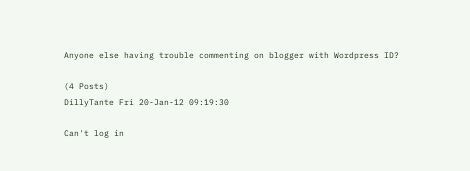Anyone else having trouble commenting on blogger with Wordpress ID?

(4 Posts)
DillyTante Fri 20-Jan-12 09:19:30

Can't log in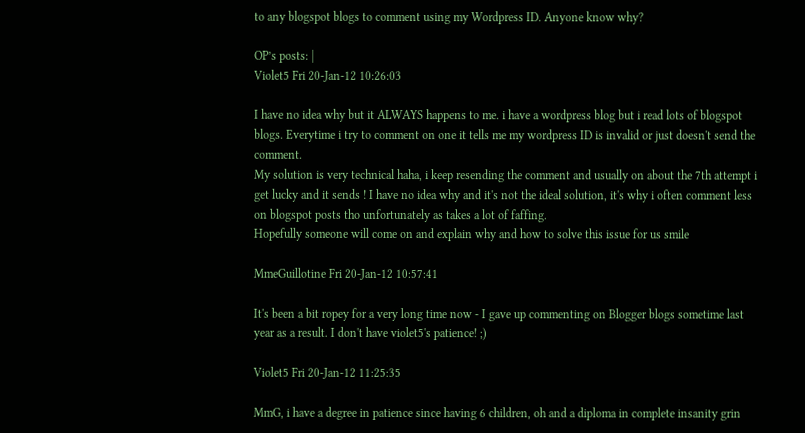to any blogspot blogs to comment using my Wordpress ID. Anyone know why?

OP’s posts: |
Violet5 Fri 20-Jan-12 10:26:03

I have no idea why but it ALWAYS happens to me. i have a wordpress blog but i read lots of blogspot blogs. Everytime i try to comment on one it tells me my wordpress ID is invalid or just doesn't send the comment.
My solution is very technical haha, i keep resending the comment and usually on about the 7th attempt i get lucky and it sends ! I have no idea why and it's not the ideal solution, it's why i often comment less on blogspot posts tho unfortunately as takes a lot of faffing.
Hopefully someone will come on and explain why and how to solve this issue for us smile

MmeGuillotine Fri 20-Jan-12 10:57:41

It's been a bit ropey for a very long time now - I gave up commenting on Blogger blogs sometime last year as a result. I don't have violet5's patience! ;)

Violet5 Fri 20-Jan-12 11:25:35

MmG, i have a degree in patience since having 6 children, oh and a diploma in complete insanity grin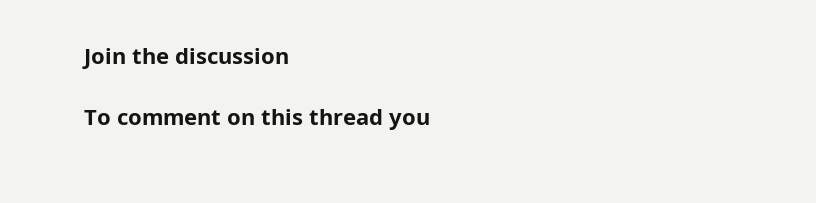Join the discussion

To comment on this thread you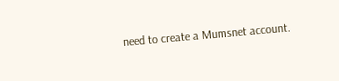need to create a Mumsnet account.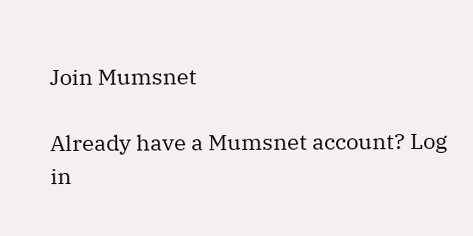Join Mumsnet

Already have a Mumsnet account? Log in